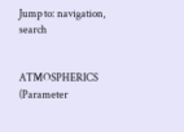Jump to: navigation, search


ATMOSPHERICS (Parameter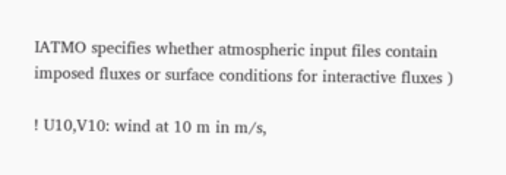IATMO specifies whether atmospheric input files contain imposed fluxes or surface conditions for interactive fluxes )

! U10,V10: wind at 10 m in m/s,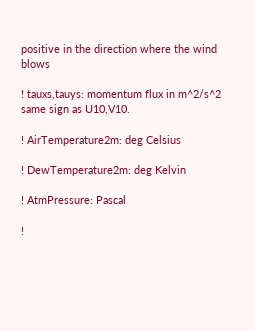positive in the direction where the wind blows

! tauxs,tauys: momentum flux in m^2/s^2 same sign as U10,V10.

! AirTemperature2m: deg Celsius

! DewTemperature2m: deg Kelvin

! AtmPressure: Pascal

!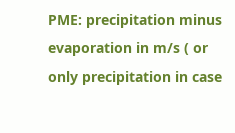PME: precipitation minus evaporation in m/s ( or only precipitation in case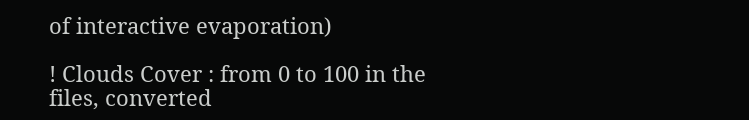of interactive evaporation)

! Clouds Cover : from 0 to 100 in the files, converted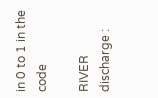in 0 to 1 in the code

RIVER discharge :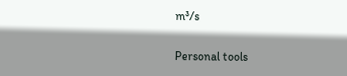m³/s

Personal tools